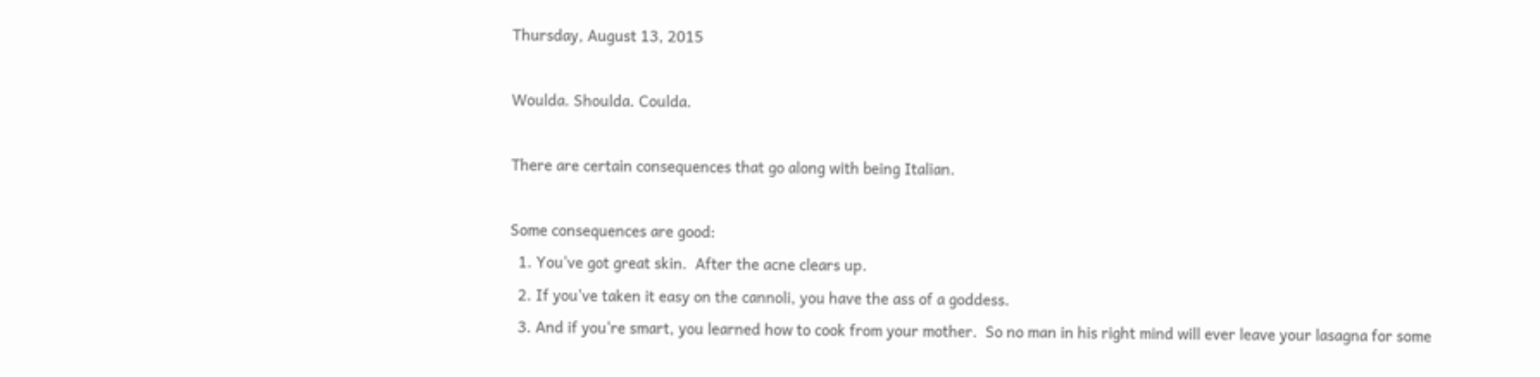Thursday, August 13, 2015

Woulda. Shoulda. Coulda.

There are certain consequences that go along with being Italian.

Some consequences are good:
  1. You've got great skin.  After the acne clears up.
  2. If you've taken it easy on the cannoli, you have the ass of a goddess.
  3. And if you're smart, you learned how to cook from your mother.  So no man in his right mind will ever leave your lasagna for some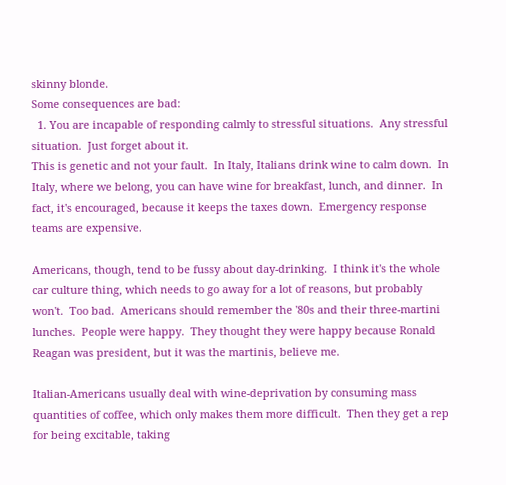skinny blonde.
Some consequences are bad:
  1. You are incapable of responding calmly to stressful situations.  Any stressful situation.  Just forget about it.
This is genetic and not your fault.  In Italy, Italians drink wine to calm down.  In Italy, where we belong, you can have wine for breakfast, lunch, and dinner.  In fact, it's encouraged, because it keeps the taxes down.  Emergency response teams are expensive.

Americans, though, tend to be fussy about day-drinking.  I think it's the whole car culture thing, which needs to go away for a lot of reasons, but probably won't.  Too bad.  Americans should remember the '80s and their three-martini lunches.  People were happy.  They thought they were happy because Ronald Reagan was president, but it was the martinis, believe me.

Italian-Americans usually deal with wine-deprivation by consuming mass quantities of coffee, which only makes them more difficult.  Then they get a rep for being excitable, taking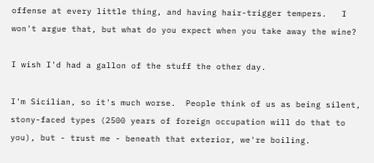offense at every little thing, and having hair-trigger tempers.   I won't argue that, but what do you expect when you take away the wine?

I wish I'd had a gallon of the stuff the other day.

I'm Sicilian, so it's much worse.  People think of us as being silent, stony-faced types (2500 years of foreign occupation will do that to you), but - trust me - beneath that exterior, we're boiling.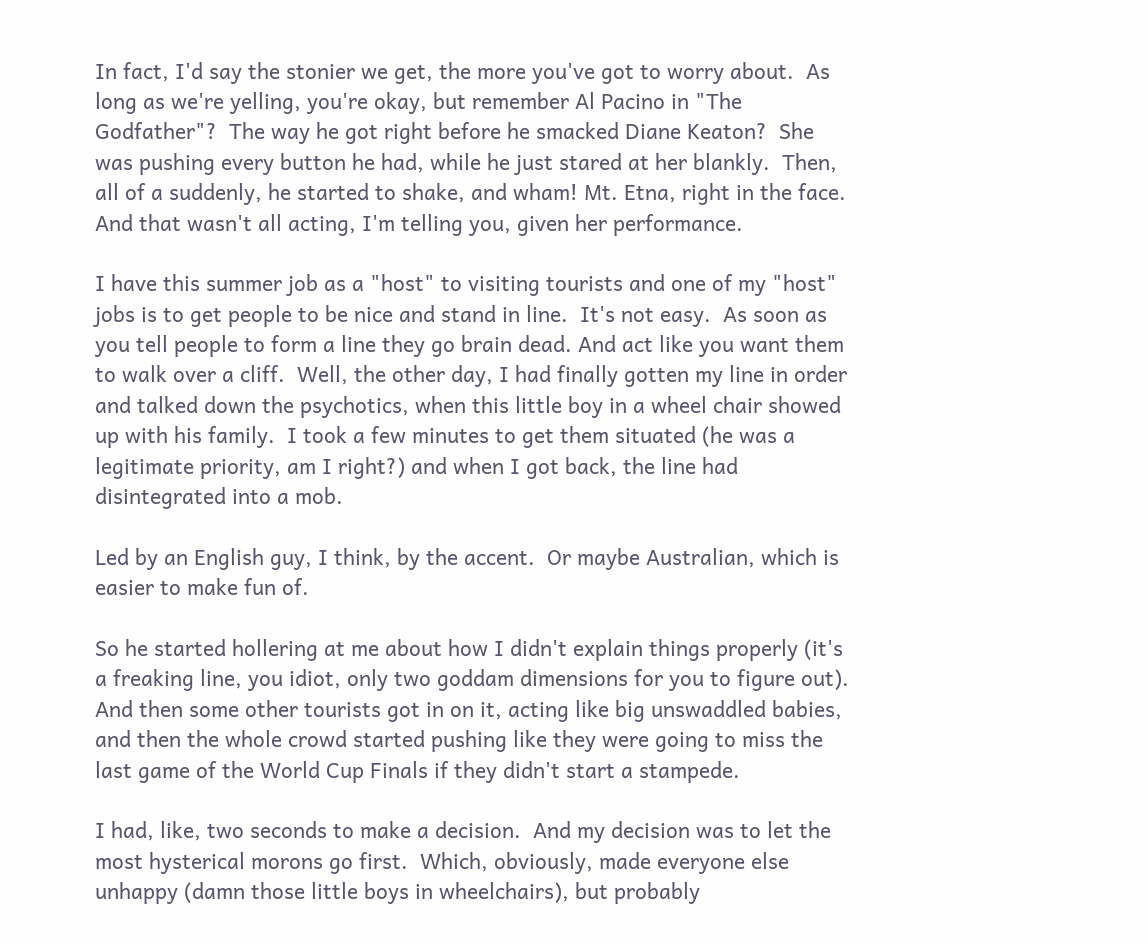In fact, I'd say the stonier we get, the more you've got to worry about.  As long as we're yelling, you're okay, but remember Al Pacino in "The Godfather"?  The way he got right before he smacked Diane Keaton?  She was pushing every button he had, while he just stared at her blankly.  Then, all of a suddenly, he started to shake, and wham! Mt. Etna, right in the face.  And that wasn't all acting, I'm telling you, given her performance.

I have this summer job as a "host" to visiting tourists and one of my "host" jobs is to get people to be nice and stand in line.  It's not easy.  As soon as you tell people to form a line they go brain dead. And act like you want them to walk over a cliff.  Well, the other day, I had finally gotten my line in order and talked down the psychotics, when this little boy in a wheel chair showed up with his family.  I took a few minutes to get them situated (he was a legitimate priority, am I right?) and when I got back, the line had disintegrated into a mob.

Led by an English guy, I think, by the accent.  Or maybe Australian, which is easier to make fun of.

So he started hollering at me about how I didn't explain things properly (it's a freaking line, you idiot, only two goddam dimensions for you to figure out).  And then some other tourists got in on it, acting like big unswaddled babies, and then the whole crowd started pushing like they were going to miss the last game of the World Cup Finals if they didn't start a stampede.

I had, like, two seconds to make a decision.  And my decision was to let the most hysterical morons go first.  Which, obviously, made everyone else unhappy (damn those little boys in wheelchairs), but probably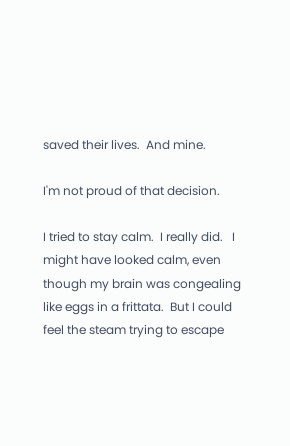saved their lives.  And mine.

I'm not proud of that decision.

I tried to stay calm.  I really did.   I might have looked calm, even though my brain was congealing like eggs in a frittata.  But I could feel the steam trying to escape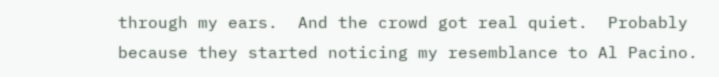through my ears.  And the crowd got real quiet.  Probably because they started noticing my resemblance to Al Pacino.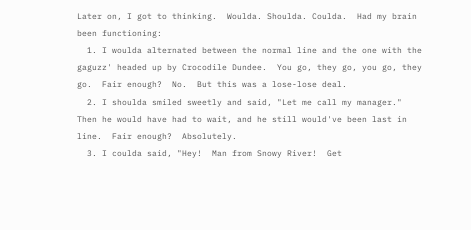Later on, I got to thinking.  Woulda. Shoulda. Coulda.  Had my brain been functioning:
  1. I woulda alternated between the normal line and the one with the gaguzz' headed up by Crocodile Dundee.  You go, they go, you go, they go.  Fair enough?  No.  But this was a lose-lose deal.
  2. I shoulda smiled sweetly and said, "Let me call my manager."  Then he would have had to wait, and he still would've been last in line.  Fair enough?  Absolutely.
  3. I coulda said, "Hey!  Man from Snowy River!  Get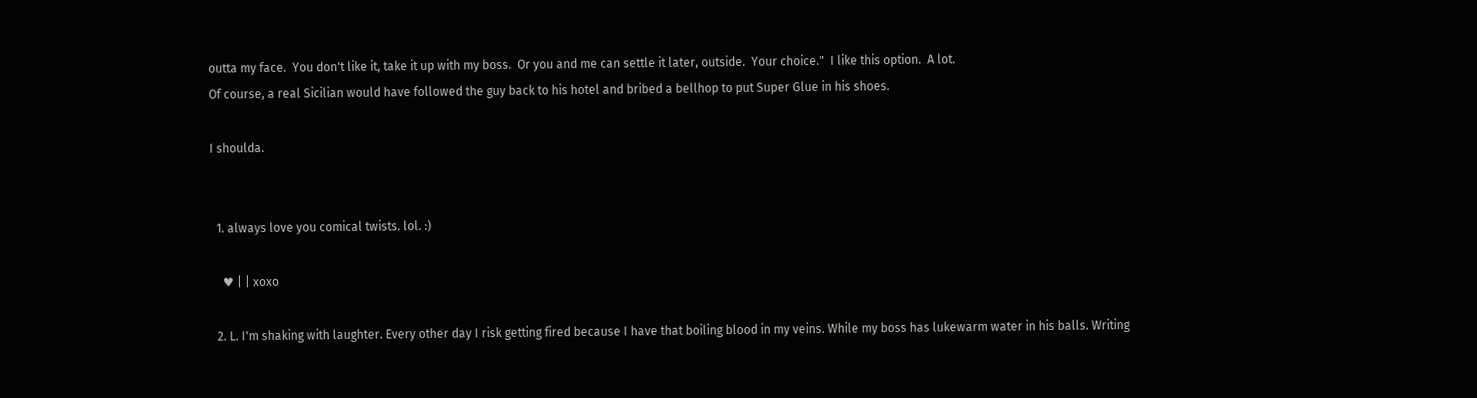outta my face.  You don't like it, take it up with my boss.  Or you and me can settle it later, outside.  Your choice."  I like this option.  A lot.
Of course, a real Sicilian would have followed the guy back to his hotel and bribed a bellhop to put Super Glue in his shoes.

I shoulda.


  1. always love you comical twists. lol. :)

    ♥ | | xoxo

  2. L. I'm shaking with laughter. Every other day I risk getting fired because I have that boiling blood in my veins. While my boss has lukewarm water in his balls. Writing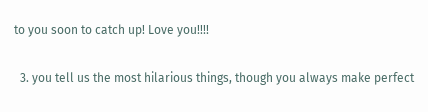to you soon to catch up! Love you!!!!

  3. you tell us the most hilarious things, though you always make perfect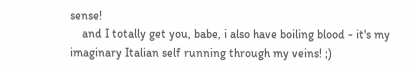sense!
    and I totally get you, babe, i also have boiling blood - it's my imaginary Italian self running through my veins! ;)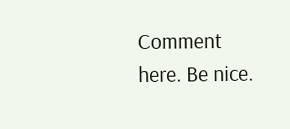Comment here. Be nice.